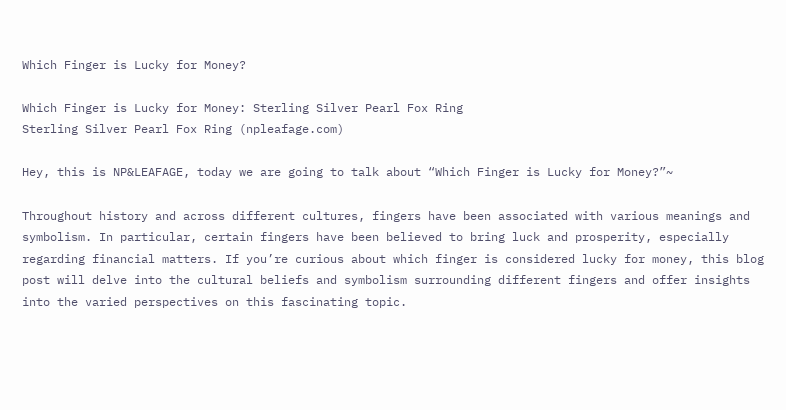Which Finger is Lucky for Money?

Which Finger is Lucky for Money: Sterling Silver Pearl Fox Ring
Sterling Silver Pearl Fox Ring (npleafage.com)

Hey, this is NP&LEAFAGE, today we are going to talk about “Which Finger is Lucky for Money?”~

Throughout history and across different cultures, fingers have been associated with various meanings and symbolism. In particular, certain fingers have been believed to bring luck and prosperity, especially regarding financial matters. If you’re curious about which finger is considered lucky for money, this blog post will delve into the cultural beliefs and symbolism surrounding different fingers and offer insights into the varied perspectives on this fascinating topic.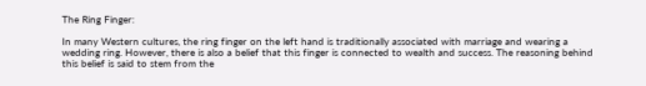The Ring Finger:

In many Western cultures, the ring finger on the left hand is traditionally associated with marriage and wearing a wedding ring. However, there is also a belief that this finger is connected to wealth and success. The reasoning behind this belief is said to stem from the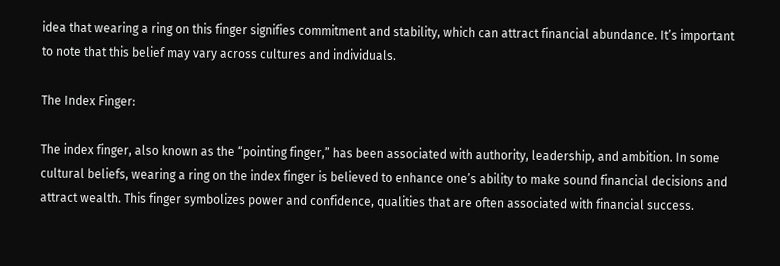idea that wearing a ring on this finger signifies commitment and stability, which can attract financial abundance. It’s important to note that this belief may vary across cultures and individuals.

The Index Finger:

The index finger, also known as the “pointing finger,” has been associated with authority, leadership, and ambition. In some cultural beliefs, wearing a ring on the index finger is believed to enhance one’s ability to make sound financial decisions and attract wealth. This finger symbolizes power and confidence, qualities that are often associated with financial success.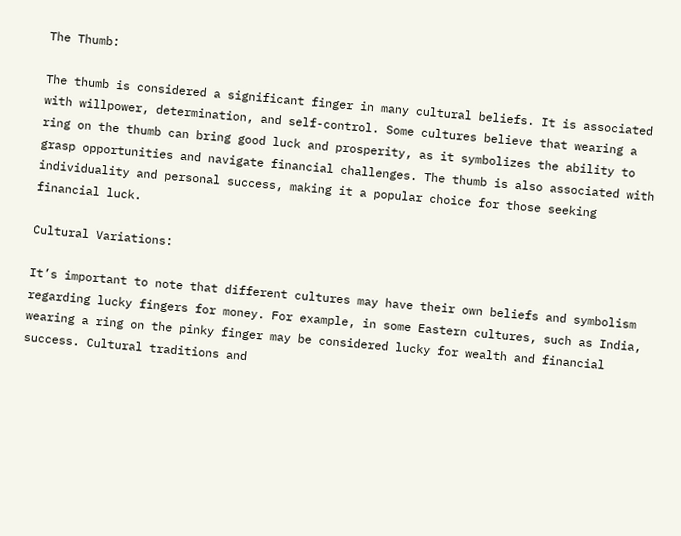The Thumb:

The thumb is considered a significant finger in many cultural beliefs. It is associated with willpower, determination, and self-control. Some cultures believe that wearing a ring on the thumb can bring good luck and prosperity, as it symbolizes the ability to grasp opportunities and navigate financial challenges. The thumb is also associated with individuality and personal success, making it a popular choice for those seeking financial luck.

Cultural Variations:

It’s important to note that different cultures may have their own beliefs and symbolism regarding lucky fingers for money. For example, in some Eastern cultures, such as India, wearing a ring on the pinky finger may be considered lucky for wealth and financial success. Cultural traditions and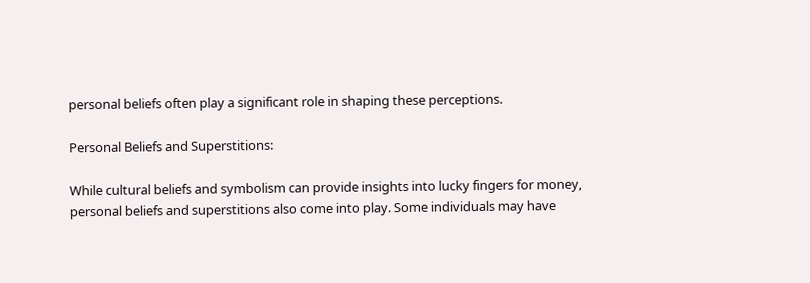personal beliefs often play a significant role in shaping these perceptions.

Personal Beliefs and Superstitions:

While cultural beliefs and symbolism can provide insights into lucky fingers for money, personal beliefs and superstitions also come into play. Some individuals may have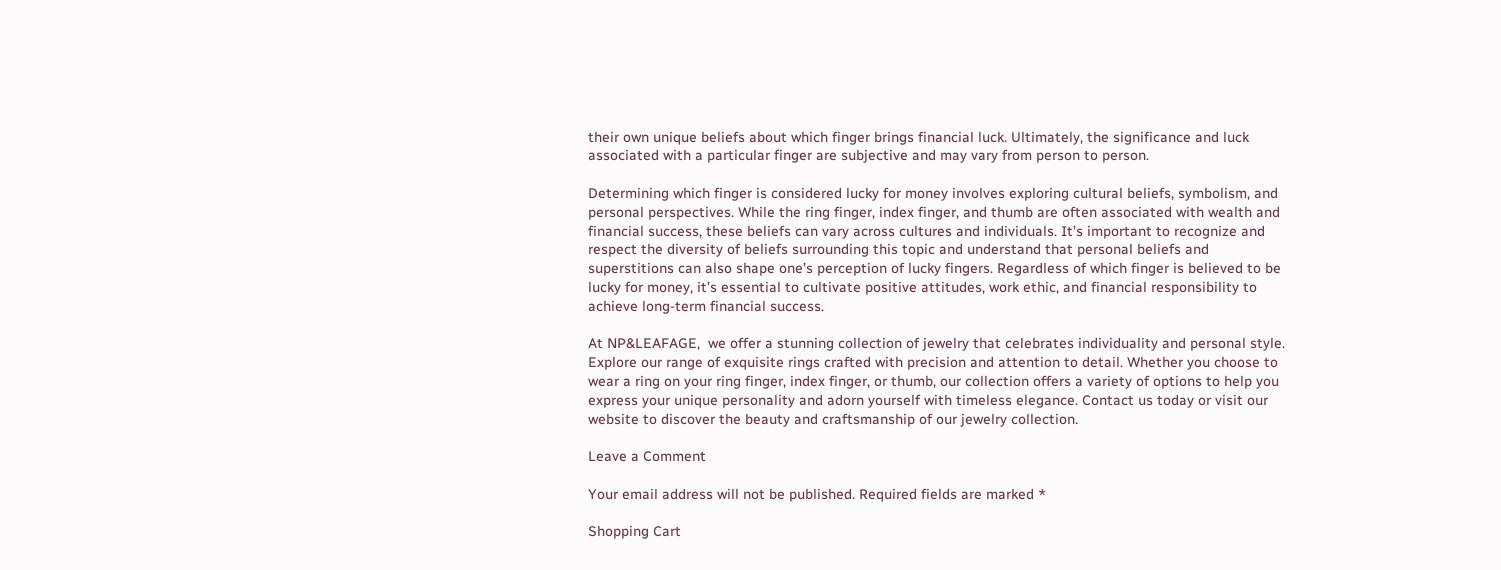their own unique beliefs about which finger brings financial luck. Ultimately, the significance and luck associated with a particular finger are subjective and may vary from person to person.

Determining which finger is considered lucky for money involves exploring cultural beliefs, symbolism, and personal perspectives. While the ring finger, index finger, and thumb are often associated with wealth and financial success, these beliefs can vary across cultures and individuals. It’s important to recognize and respect the diversity of beliefs surrounding this topic and understand that personal beliefs and superstitions can also shape one’s perception of lucky fingers. Regardless of which finger is believed to be lucky for money, it’s essential to cultivate positive attitudes, work ethic, and financial responsibility to achieve long-term financial success.

At NP&LEAFAGE,  we offer a stunning collection of jewelry that celebrates individuality and personal style. Explore our range of exquisite rings crafted with precision and attention to detail. Whether you choose to wear a ring on your ring finger, index finger, or thumb, our collection offers a variety of options to help you express your unique personality and adorn yourself with timeless elegance. Contact us today or visit our website to discover the beauty and craftsmanship of our jewelry collection.

Leave a Comment

Your email address will not be published. Required fields are marked *

Shopping Cart